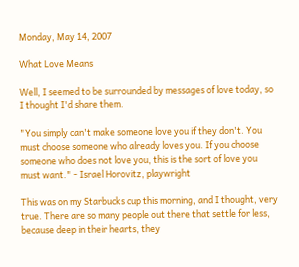Monday, May 14, 2007

What Love Means

Well, I seemed to be surrounded by messages of love today, so I thought I'd share them.

"You simply can't make someone love you if they don't. You must choose someone who already loves you. If you choose someone who does not love you, this is the sort of love you must want." - Israel Horovitz, playwright

This was on my Starbucks cup this morning, and I thought, very true. There are so many people out there that settle for less, because deep in their hearts, they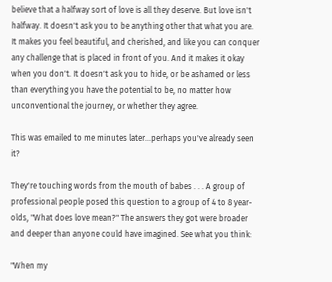believe that a halfway sort of love is all they deserve. But love isn't halfway. It doesn't ask you to be anything other that what you are. It makes you feel beautiful, and cherished, and like you can conquer any challenge that is placed in front of you. And it makes it okay when you don't. It doesn't ask you to hide, or be ashamed or less than everything you have the potential to be, no matter how unconventional the journey, or whether they agree.

This was emailed to me minutes later...perhaps you've already seen it?

They're touching words from the mouth of babes . . . A group of professional people posed this question to a group of 4 to 8 year-olds, "What does love mean?" The answers they got were broader and deeper than anyone could have imagined. See what you think:

"When my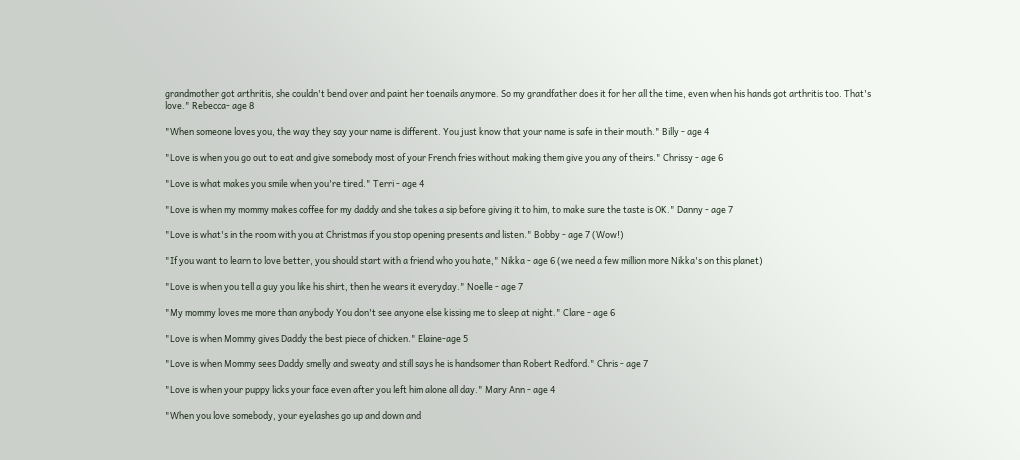grandmother got arthritis, she couldn't bend over and paint her toenails anymore. So my grandfather does it for her all the time, even when his hands got arthritis too. That's love." Rebecca- age 8

"When someone loves you, the way they say your name is different. You just know that your name is safe in their mouth." Billy - age 4

"Love is when you go out to eat and give somebody most of your French fries without making them give you any of theirs." Chrissy - age 6

"Love is what makes you smile when you're tired." Terri - age 4

"Love is when my mommy makes coffee for my daddy and she takes a sip before giving it to him, to make sure the taste is OK." Danny - age 7

"Love is what's in the room with you at Christmas if you stop opening presents and listen." Bobby - age 7 (Wow!)

"If you want to learn to love better, you should start with a friend who you hate," Nikka - age 6 (we need a few million more Nikka's on this planet)

"Love is when you tell a guy you like his shirt, then he wears it everyday." Noelle - age 7

"My mommy loves me more than anybody You don't see anyone else kissing me to sleep at night." Clare - age 6

"Love is when Mommy gives Daddy the best piece of chicken." Elaine-age 5

"Love is when Mommy sees Daddy smelly and sweaty and still says he is handsomer than Robert Redford." Chris - age 7

"Love is when your puppy licks your face even after you left him alone all day." Mary Ann - age 4

"When you love somebody, your eyelashes go up and down and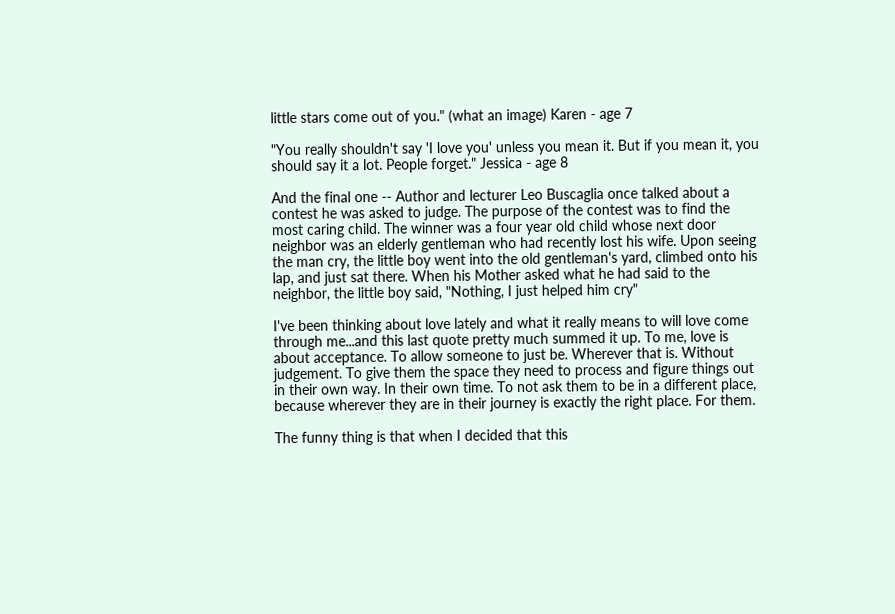little stars come out of you." (what an image) Karen - age 7

"You really shouldn't say 'I love you' unless you mean it. But if you mean it, you should say it a lot. People forget." Jessica - age 8

And the final one -- Author and lecturer Leo Buscaglia once talked about a contest he was asked to judge. The purpose of the contest was to find the most caring child. The winner was a four year old child whose next door neighbor was an elderly gentleman who had recently lost his wife. Upon seeing the man cry, the little boy went into the old gentleman's yard, climbed onto his lap, and just sat there. When his Mother asked what he had said to the neighbor, the little boy said, "Nothing, I just helped him cry"

I've been thinking about love lately and what it really means to will love come through me...and this last quote pretty much summed it up. To me, love is about acceptance. To allow someone to just be. Wherever that is. Without judgement. To give them the space they need to process and figure things out in their own way. In their own time. To not ask them to be in a different place, because wherever they are in their journey is exactly the right place. For them.

The funny thing is that when I decided that this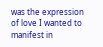was the expression of love I wanted to manifest in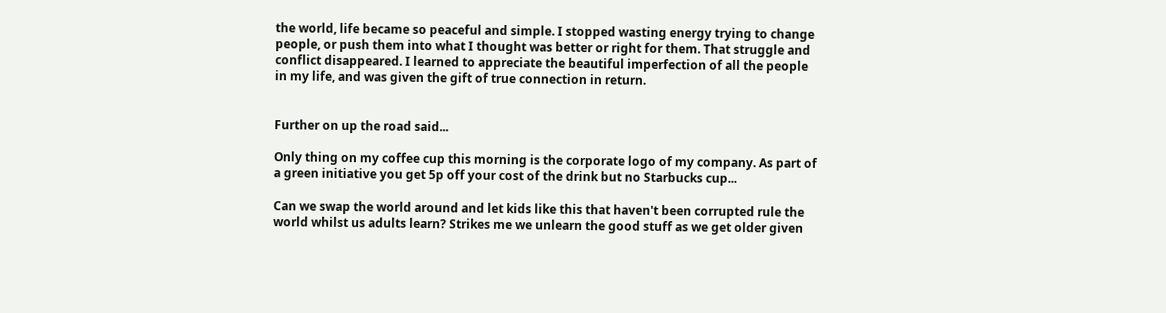the world, life became so peaceful and simple. I stopped wasting energy trying to change people, or push them into what I thought was better or right for them. That struggle and conflict disappeared. I learned to appreciate the beautiful imperfection of all the people in my life, and was given the gift of true connection in return.


Further on up the road said...

Only thing on my coffee cup this morning is the corporate logo of my company. As part of a green initiative you get 5p off your cost of the drink but no Starbucks cup...

Can we swap the world around and let kids like this that haven't been corrupted rule the world whilst us adults learn? Strikes me we unlearn the good stuff as we get older given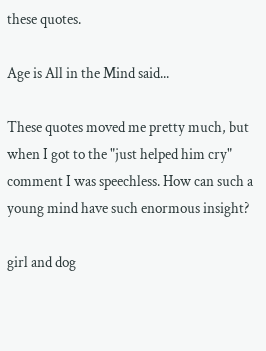these quotes.

Age is All in the Mind said...

These quotes moved me pretty much, but when I got to the "just helped him cry" comment I was speechless. How can such a young mind have such enormous insight?

girl and dog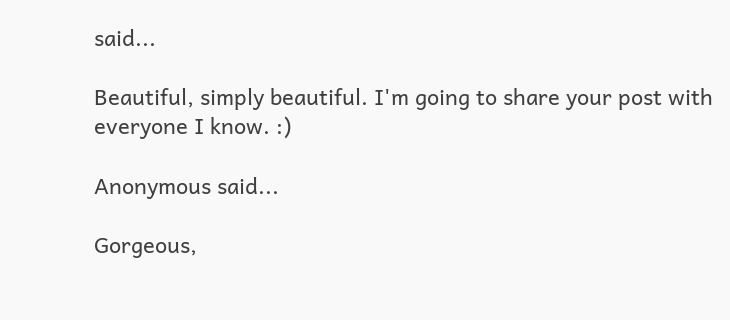said...

Beautiful, simply beautiful. I'm going to share your post with everyone I know. :)

Anonymous said...

Gorgeous,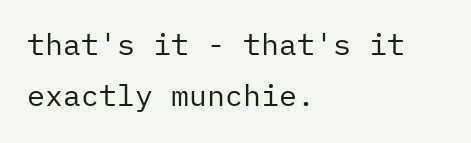that's it - that's it exactly munchie.